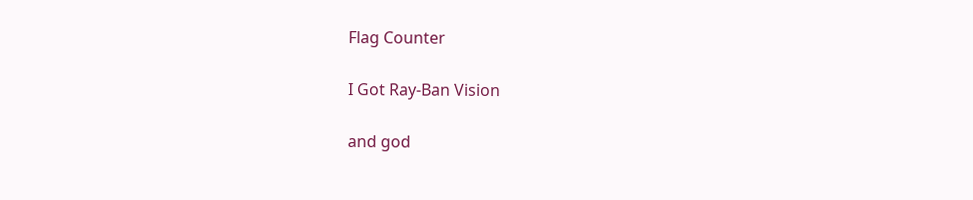Flag Counter

I Got Ray-Ban Vision

and god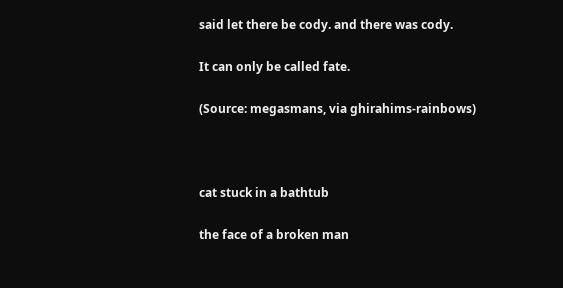said let there be cody. and there was cody.

It can only be called fate.

(Source: megasmans, via ghirahims-rainbows)



cat stuck in a bathtub

the face of a broken man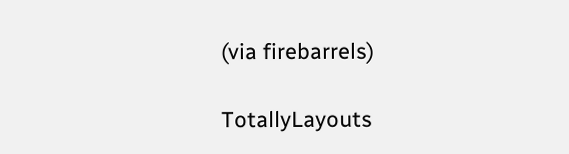(via firebarrels)

TotallyLayouts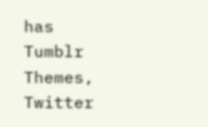has Tumblr Themes, Twitter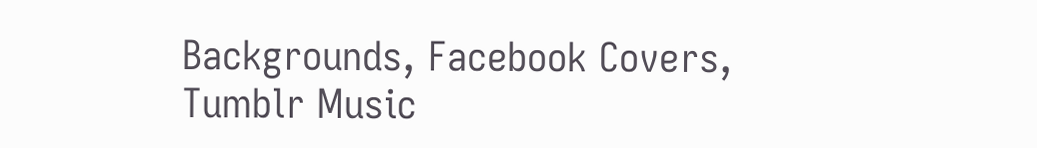Backgrounds, Facebook Covers, Tumblr Music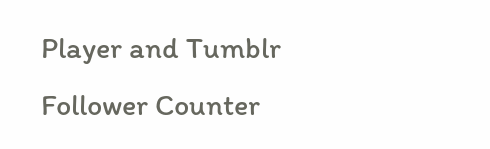Player and Tumblr Follower Counter